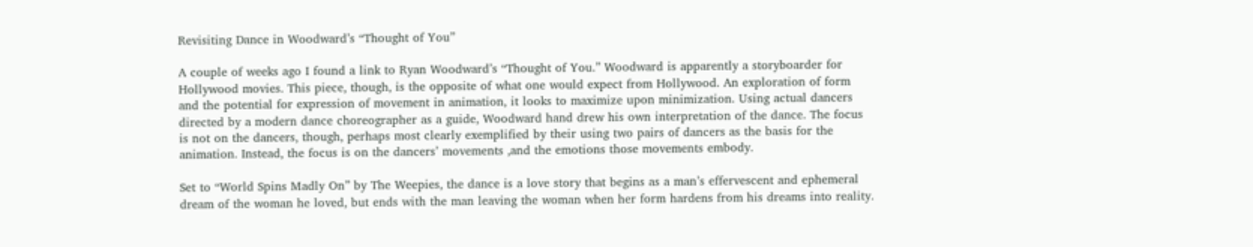Revisiting Dance in Woodward’s “Thought of You”

A couple of weeks ago I found a link to Ryan Woodward’s “Thought of You.” Woodward is apparently a storyboarder for Hollywood movies. This piece, though, is the opposite of what one would expect from Hollywood. An exploration of form and the potential for expression of movement in animation, it looks to maximize upon minimization. Using actual dancers directed by a modern dance choreographer as a guide, Woodward hand drew his own interpretation of the dance. The focus is not on the dancers, though, perhaps most clearly exemplified by their using two pairs of dancers as the basis for the animation. Instead, the focus is on the dancers’ movements ,and the emotions those movements embody.

Set to “World Spins Madly On” by The Weepies, the dance is a love story that begins as a man’s effervescent and ephemeral dream of the woman he loved, but ends with the man leaving the woman when her form hardens from his dreams into reality.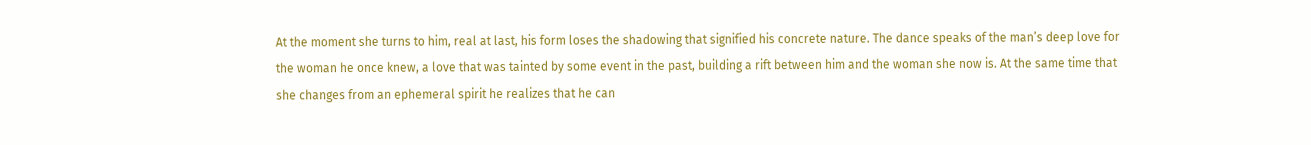At the moment she turns to him, real at last, his form loses the shadowing that signified his concrete nature. The dance speaks of the man’s deep love for the woman he once knew, a love that was tainted by some event in the past, building a rift between him and the woman she now is. At the same time that she changes from an ephemeral spirit he realizes that he can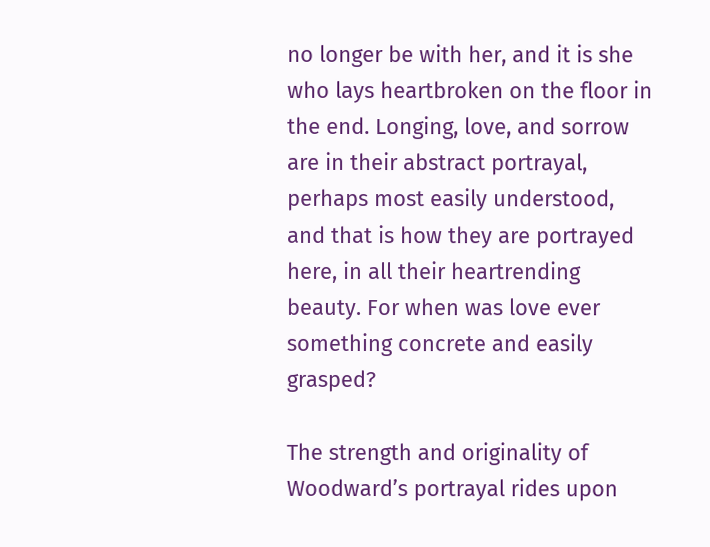no longer be with her, and it is she who lays heartbroken on the floor in the end. Longing, love, and sorrow are in their abstract portrayal, perhaps most easily understood, and that is how they are portrayed here, in all their heartrending beauty. For when was love ever something concrete and easily grasped?

The strength and originality of Woodward’s portrayal rides upon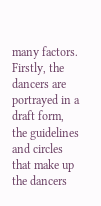many factors. Firstly, the dancers are portrayed in a draft form, the guidelines and circles that make up the dancers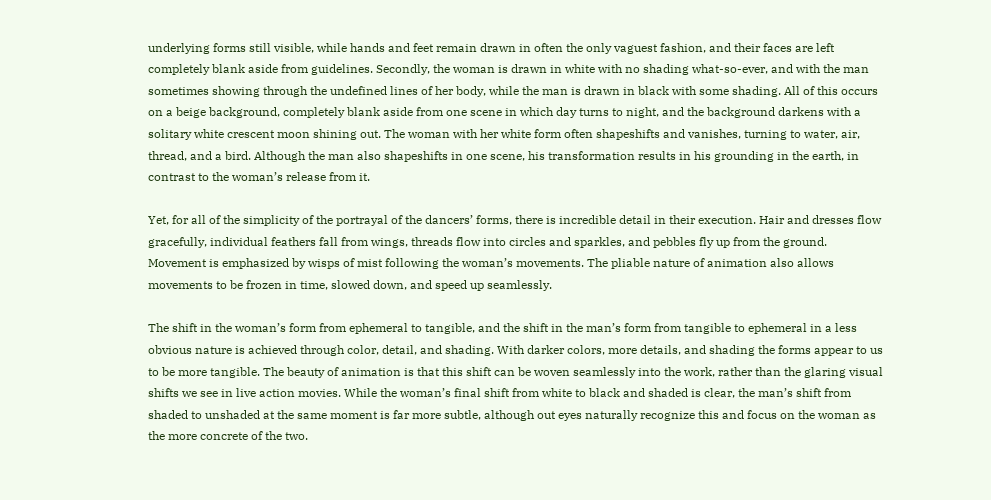underlying forms still visible, while hands and feet remain drawn in often the only vaguest fashion, and their faces are left completely blank aside from guidelines. Secondly, the woman is drawn in white with no shading what-so-ever, and with the man sometimes showing through the undefined lines of her body, while the man is drawn in black with some shading. All of this occurs on a beige background, completely blank aside from one scene in which day turns to night, and the background darkens with a solitary white crescent moon shining out. The woman with her white form often shapeshifts and vanishes, turning to water, air, thread, and a bird. Although the man also shapeshifts in one scene, his transformation results in his grounding in the earth, in contrast to the woman’s release from it.

Yet, for all of the simplicity of the portrayal of the dancers’ forms, there is incredible detail in their execution. Hair and dresses flow gracefully, individual feathers fall from wings, threads flow into circles and sparkles, and pebbles fly up from the ground. Movement is emphasized by wisps of mist following the woman’s movements. The pliable nature of animation also allows movements to be frozen in time, slowed down, and speed up seamlessly.

The shift in the woman’s form from ephemeral to tangible, and the shift in the man’s form from tangible to ephemeral in a less obvious nature is achieved through color, detail, and shading. With darker colors, more details, and shading the forms appear to us to be more tangible. The beauty of animation is that this shift can be woven seamlessly into the work, rather than the glaring visual shifts we see in live action movies. While the woman’s final shift from white to black and shaded is clear, the man’s shift from shaded to unshaded at the same moment is far more subtle, although out eyes naturally recognize this and focus on the woman as the more concrete of the two.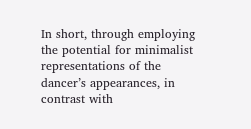In short, through employing the potential for minimalist representations of the dancer’s appearances, in contrast with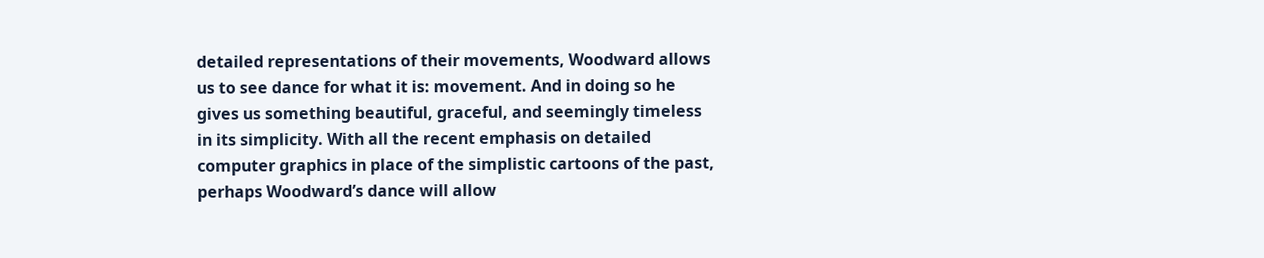detailed representations of their movements, Woodward allows us to see dance for what it is: movement. And in doing so he gives us something beautiful, graceful, and seemingly timeless in its simplicity. With all the recent emphasis on detailed computer graphics in place of the simplistic cartoons of the past, perhaps Woodward’s dance will allow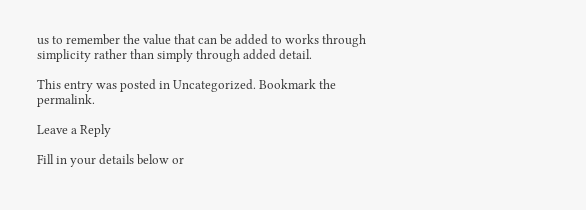us to remember the value that can be added to works through simplicity rather than simply through added detail.

This entry was posted in Uncategorized. Bookmark the permalink.

Leave a Reply

Fill in your details below or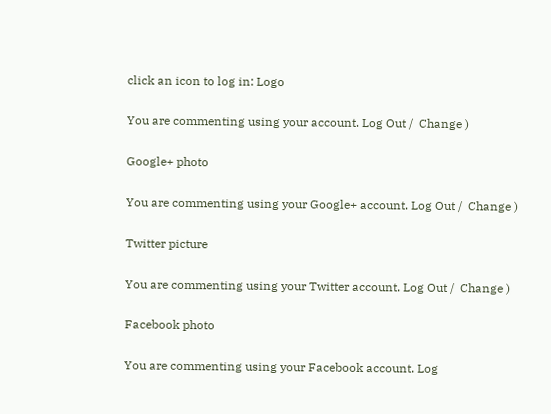click an icon to log in: Logo

You are commenting using your account. Log Out /  Change )

Google+ photo

You are commenting using your Google+ account. Log Out /  Change )

Twitter picture

You are commenting using your Twitter account. Log Out /  Change )

Facebook photo

You are commenting using your Facebook account. Log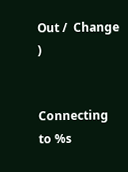Out /  Change )


Connecting to %s